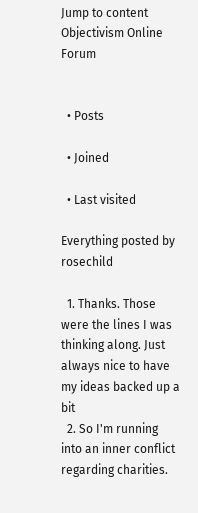Jump to content
Objectivism Online Forum


  • Posts

  • Joined

  • Last visited

Everything posted by rosechild

  1. Thanks. Those were the lines I was thinking along. Just always nice to have my ideas backed up a bit
  2. So I'm running into an inner conflict regarding charities.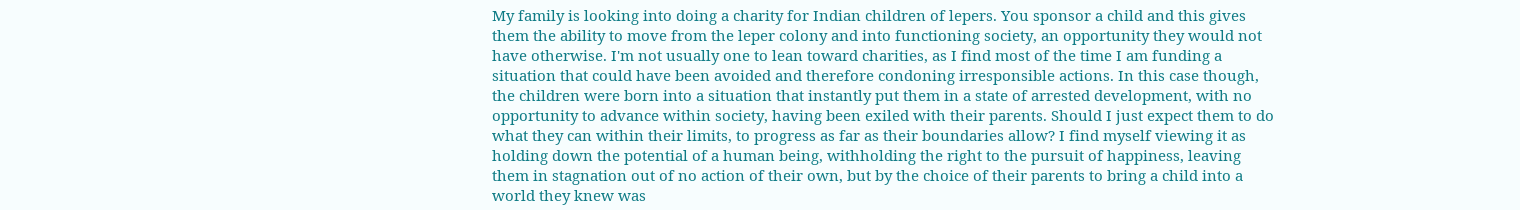My family is looking into doing a charity for Indian children of lepers. You sponsor a child and this gives them the ability to move from the leper colony and into functioning society, an opportunity they would not have otherwise. I'm not usually one to lean toward charities, as I find most of the time I am funding a situation that could have been avoided and therefore condoning irresponsible actions. In this case though, the children were born into a situation that instantly put them in a state of arrested development, with no opportunity to advance within society, having been exiled with their parents. Should I just expect them to do what they can within their limits, to progress as far as their boundaries allow? I find myself viewing it as holding down the potential of a human being, withholding the right to the pursuit of happiness, leaving them in stagnation out of no action of their own, but by the choice of their parents to bring a child into a world they knew was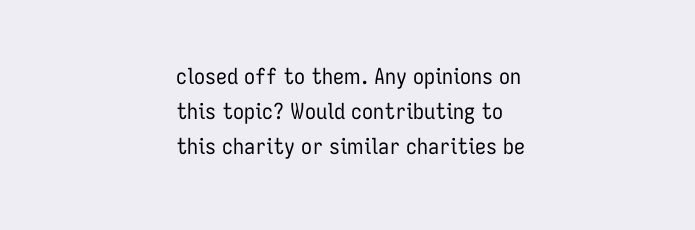closed off to them. Any opinions on this topic? Would contributing to this charity or similar charities be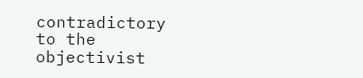contradictory to the objectivist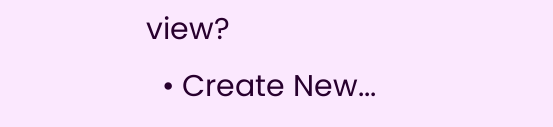view?
  • Create New...